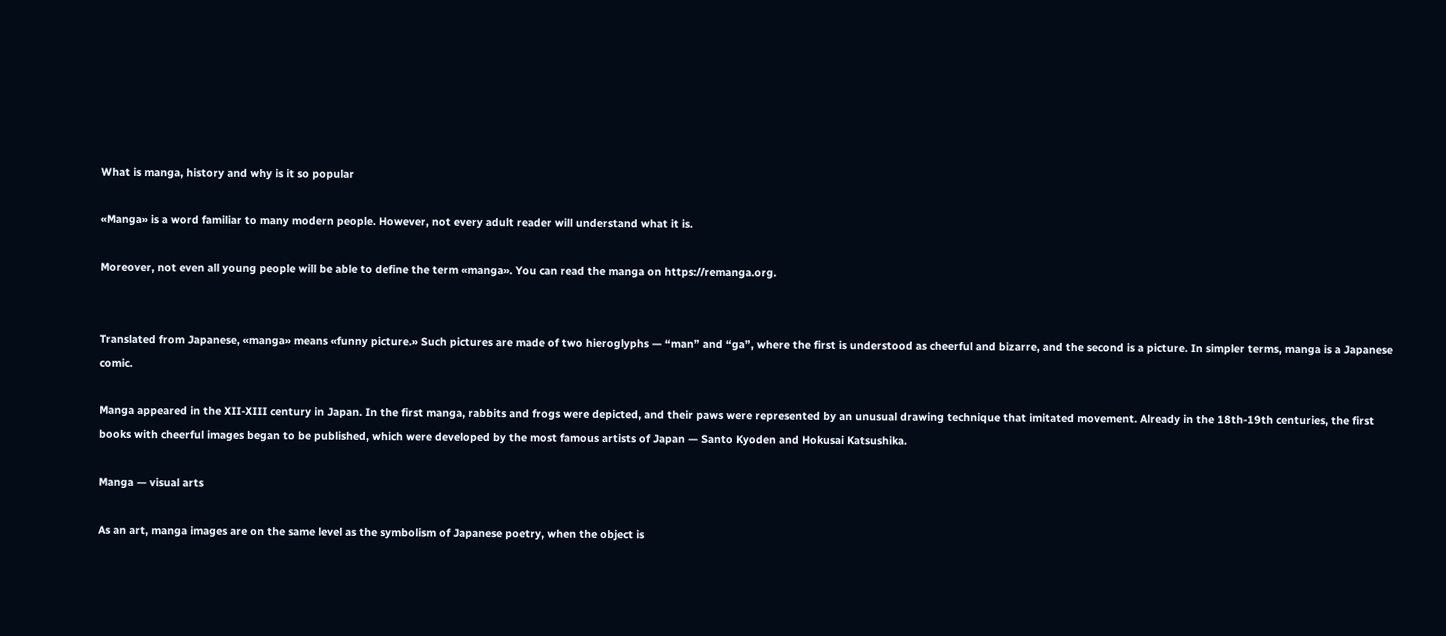What is manga, history and why is it so popular

«Manga» is a word familiar to many modern people. However, not every adult reader will understand what it is.

Moreover, not even all young people will be able to define the term «manga». You can read the manga on https://remanga.org.


Translated from Japanese, «manga» means «funny picture.» Such pictures are made of two hieroglyphs — “man” and “ga”, where the first is understood as cheerful and bizarre, and the second is a picture. In simpler terms, manga is a Japanese comic.

Manga appeared in the XII-XIII century in Japan. In the first manga, rabbits and frogs were depicted, and their paws were represented by an unusual drawing technique that imitated movement. Already in the 18th-19th centuries, the first books with cheerful images began to be published, which were developed by the most famous artists of Japan — Santo Kyoden and Hokusai Katsushika.

Manga — visual arts

As an art, manga images are on the same level as the symbolism of Japanese poetry, when the object is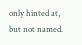only hinted at, but not named.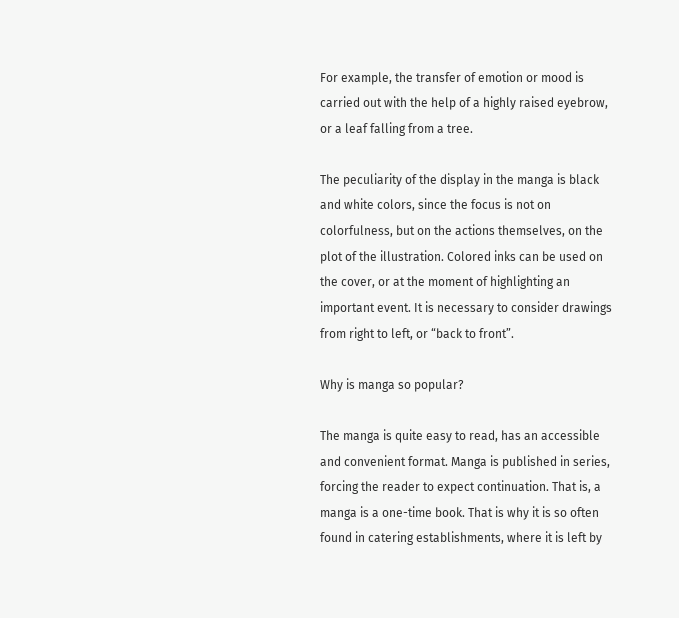For example, the transfer of emotion or mood is carried out with the help of a highly raised eyebrow, or a leaf falling from a tree.

The peculiarity of the display in the manga is black and white colors, since the focus is not on colorfulness, but on the actions themselves, on the plot of the illustration. Colored inks can be used on the cover, or at the moment of highlighting an important event. It is necessary to consider drawings from right to left, or “back to front”.

Why is manga so popular?

The manga is quite easy to read, has an accessible and convenient format. Manga is published in series, forcing the reader to expect continuation. That is, a manga is a one-time book. That is why it is so often found in catering establishments, where it is left by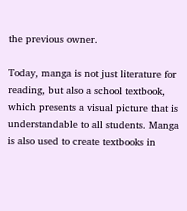the previous owner.

Today, manga is not just literature for reading, but also a school textbook, which presents a visual picture that is understandable to all students. Manga is also used to create textbooks in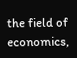the field of economics,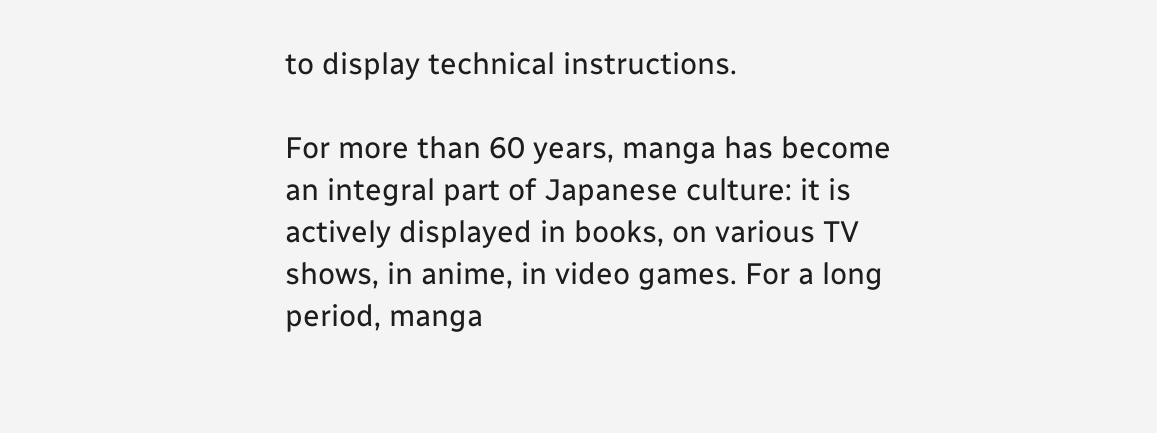to display technical instructions.

For more than 60 years, manga has become an integral part of Japanese culture: it is actively displayed in books, on various TV shows, in anime, in video games. For a long period, manga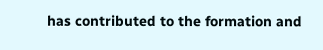has contributed to the formation and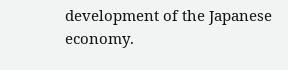development of the Japanese economy.